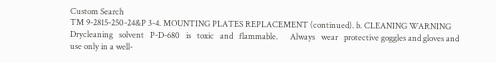Custom Search
TM 9-2815-250-24&P 3-4. MOUNTING PLATES REPLACEMENT (continued). b. CLEANING WARNING Drycleaning   solvent   P-D-680   is   toxic   and   flammable.      Always   wear   protective goggles and gloves and use only in a well-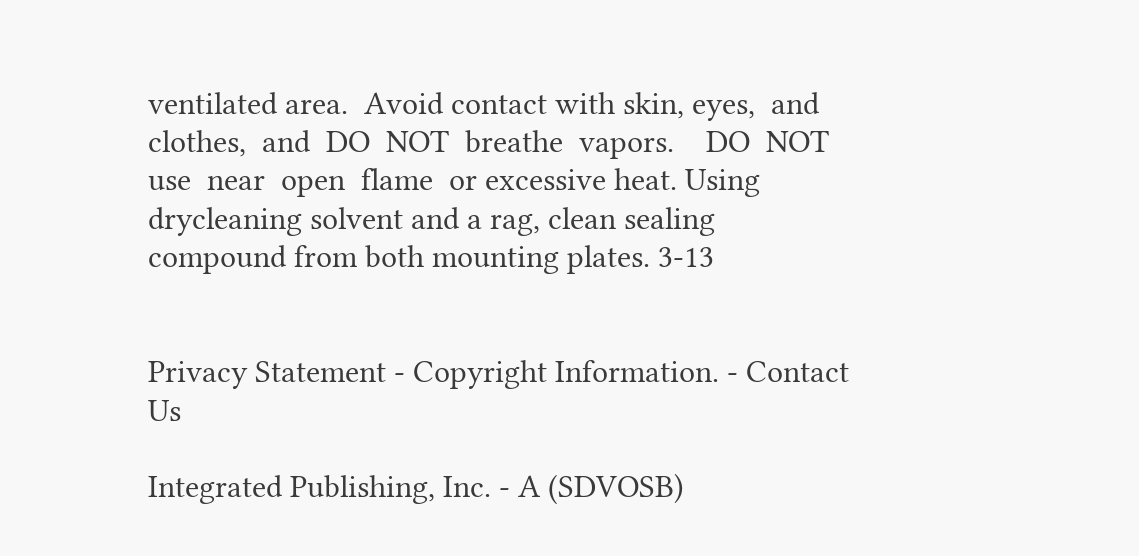ventilated area.  Avoid contact with skin, eyes,  and  clothes,  and  DO  NOT  breathe  vapors.    DO  NOT  use  near  open  flame  or excessive heat. Using drycleaning solvent and a rag, clean sealing compound from both mounting plates. 3-13


Privacy Statement - Copyright Information. - Contact Us

Integrated Publishing, Inc. - A (SDVOSB)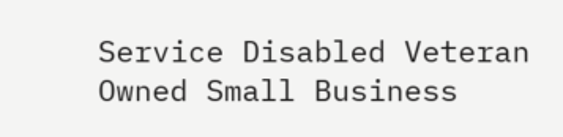Service Disabled Veteran Owned Small Business